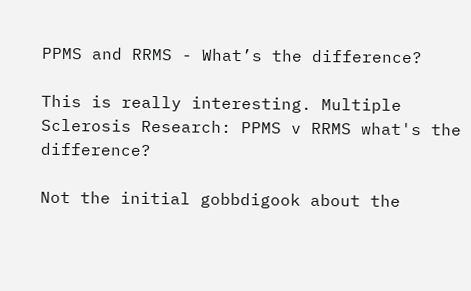PPMS and RRMS - What’s the difference?

This is really interesting. Multiple Sclerosis Research: PPMS v RRMS what's the difference?

Not the initial gobbdigook about the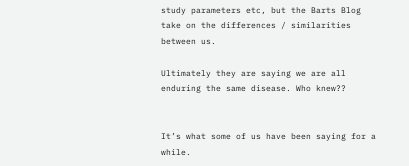study parameters etc, but the Barts Blog take on the differences / similarities between us.

Ultimately they are saying we are all enduring the same disease. Who knew??


It’s what some of us have been saying for a while.